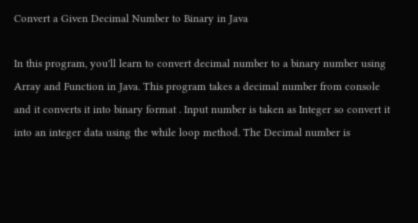Convert a Given Decimal Number to Binary in Java

In this program, you'll learn to convert decimal number to a binary number using Array and Function in Java. This program takes a decimal number from console and it converts it into binary format . Input number is taken as Integer so convert it into an integer data using the while loop method. The Decimal number is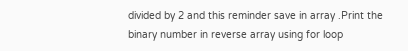divided by 2 and this reminder save in array .Print the binary number in reverse array using for loop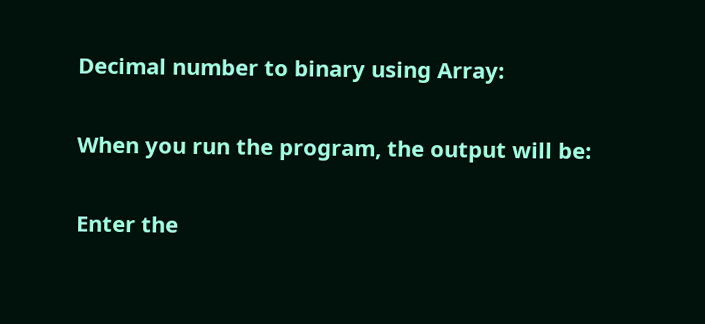Decimal number to binary using Array:

When you run the program, the output will be:

Enter the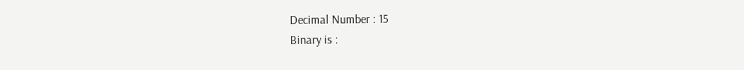Decimal Number : 15
Binary is :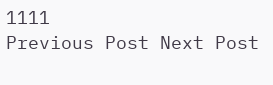1111
Previous Post Next Post